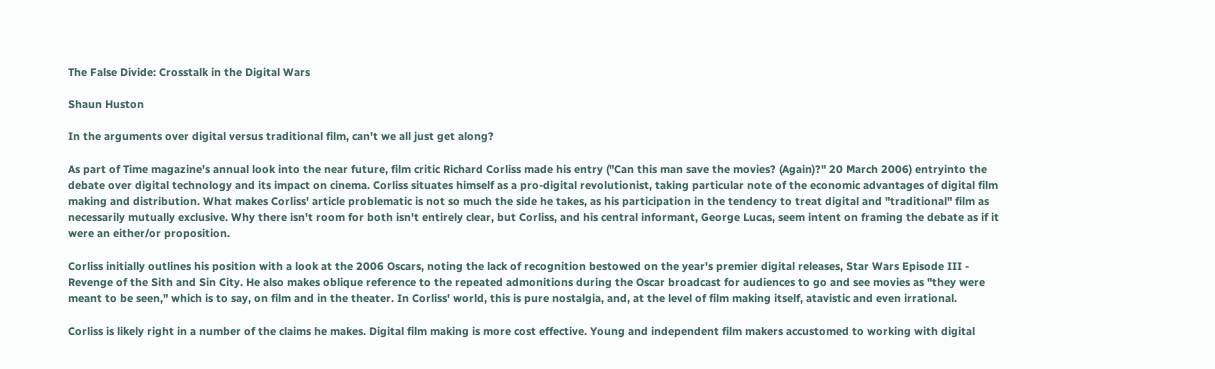The False Divide: Crosstalk in the Digital Wars

Shaun Huston

In the arguments over digital versus traditional film, can't we all just get along?

As part of Time magazine's annual look into the near future, film critic Richard Corliss made his entry ("Can this man save the movies? (Again)?" 20 March 2006) entryinto the debate over digital technology and its impact on cinema. Corliss situates himself as a pro-digital revolutionist, taking particular note of the economic advantages of digital film making and distribution. What makes Corliss' article problematic is not so much the side he takes, as his participation in the tendency to treat digital and "traditional" film as necessarily mutually exclusive. Why there isn't room for both isn't entirely clear, but Corliss, and his central informant, George Lucas, seem intent on framing the debate as if it were an either/or proposition.

Corliss initially outlines his position with a look at the 2006 Oscars, noting the lack of recognition bestowed on the year's premier digital releases, Star Wars Episode III - Revenge of the Sith and Sin City. He also makes oblique reference to the repeated admonitions during the Oscar broadcast for audiences to go and see movies as "they were meant to be seen," which is to say, on film and in the theater. In Corliss' world, this is pure nostalgia, and, at the level of film making itself, atavistic and even irrational.

Corliss is likely right in a number of the claims he makes. Digital film making is more cost effective. Young and independent film makers accustomed to working with digital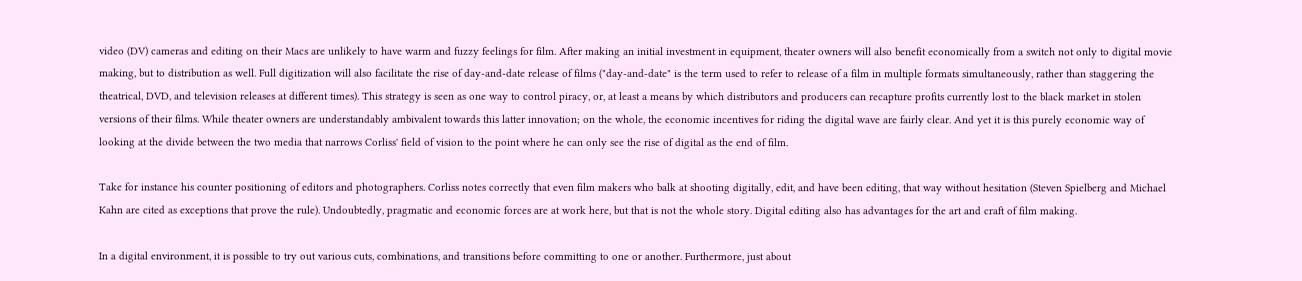video (DV) cameras and editing on their Macs are unlikely to have warm and fuzzy feelings for film. After making an initial investment in equipment, theater owners will also benefit economically from a switch not only to digital movie making, but to distribution as well. Full digitization will also facilitate the rise of day-and-date release of films ("day-and-date" is the term used to refer to release of a film in multiple formats simultaneously, rather than staggering the theatrical, DVD, and television releases at different times). This strategy is seen as one way to control piracy, or, at least a means by which distributors and producers can recapture profits currently lost to the black market in stolen versions of their films. While theater owners are understandably ambivalent towards this latter innovation; on the whole, the economic incentives for riding the digital wave are fairly clear. And yet it is this purely economic way of looking at the divide between the two media that narrows Corliss' field of vision to the point where he can only see the rise of digital as the end of film.

Take for instance his counter positioning of editors and photographers. Corliss notes correctly that even film makers who balk at shooting digitally, edit, and have been editing, that way without hesitation (Steven Spielberg and Michael Kahn are cited as exceptions that prove the rule). Undoubtedly, pragmatic and economic forces are at work here, but that is not the whole story. Digital editing also has advantages for the art and craft of film making.

In a digital environment, it is possible to try out various cuts, combinations, and transitions before committing to one or another. Furthermore, just about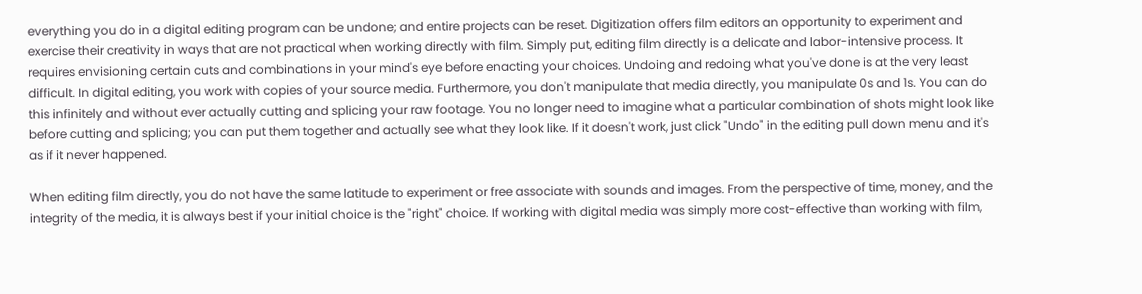everything you do in a digital editing program can be undone; and entire projects can be reset. Digitization offers film editors an opportunity to experiment and exercise their creativity in ways that are not practical when working directly with film. Simply put, editing film directly is a delicate and labor-intensive process. It requires envisioning certain cuts and combinations in your mind's eye before enacting your choices. Undoing and redoing what you've done is at the very least difficult. In digital editing, you work with copies of your source media. Furthermore, you don't manipulate that media directly, you manipulate 0s and 1s. You can do this infinitely and without ever actually cutting and splicing your raw footage. You no longer need to imagine what a particular combination of shots might look like before cutting and splicing; you can put them together and actually see what they look like. If it doesn't work, just click "Undo" in the editing pull down menu and it's as if it never happened.

When editing film directly, you do not have the same latitude to experiment or free associate with sounds and images. From the perspective of time, money, and the integrity of the media, it is always best if your initial choice is the "right" choice. If working with digital media was simply more cost-effective than working with film,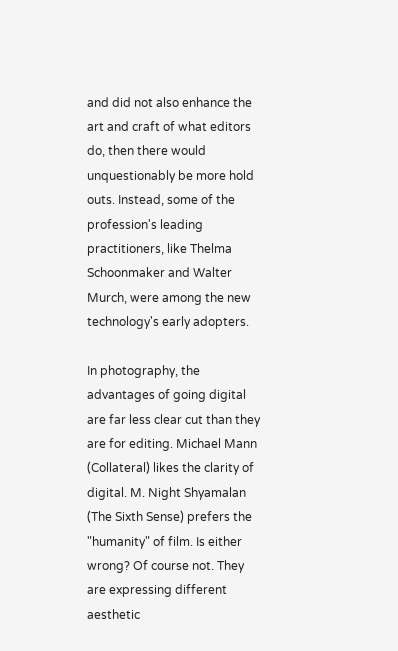and did not also enhance the art and craft of what editors do, then there would unquestionably be more hold outs. Instead, some of the profession's leading practitioners, like Thelma Schoonmaker and Walter Murch, were among the new technology's early adopters.

In photography, the advantages of going digital are far less clear cut than they are for editing. Michael Mann (Collateral) likes the clarity of digital. M. Night Shyamalan (The Sixth Sense) prefers the "humanity" of film. Is either wrong? Of course not. They are expressing different aesthetic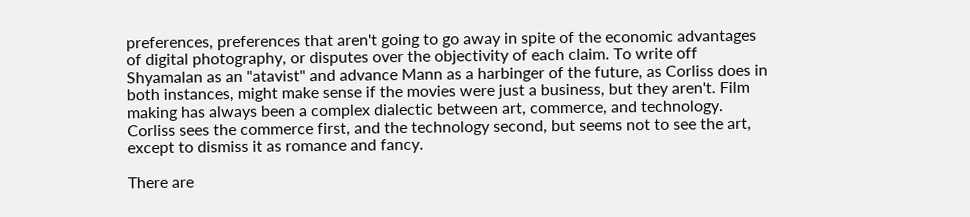preferences, preferences that aren't going to go away in spite of the economic advantages of digital photography, or disputes over the objectivity of each claim. To write off Shyamalan as an "atavist" and advance Mann as a harbinger of the future, as Corliss does in both instances, might make sense if the movies were just a business, but they aren't. Film making has always been a complex dialectic between art, commerce, and technology. Corliss sees the commerce first, and the technology second, but seems not to see the art, except to dismiss it as romance and fancy.

There are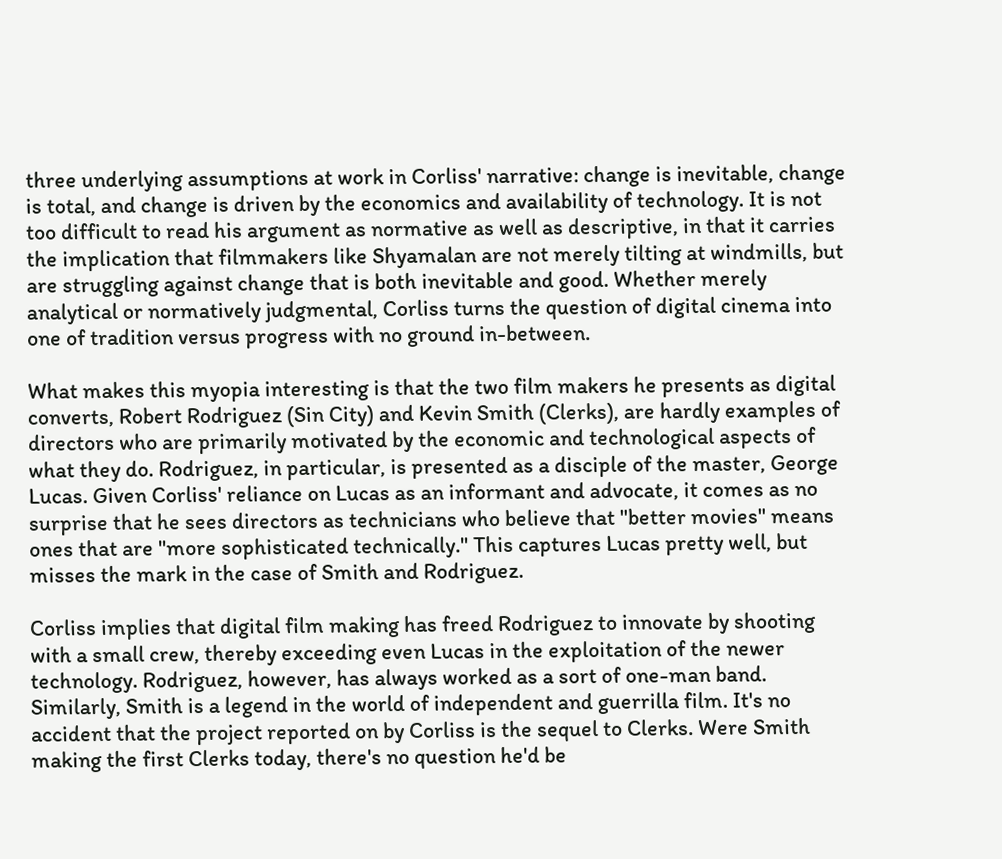three underlying assumptions at work in Corliss' narrative: change is inevitable, change is total, and change is driven by the economics and availability of technology. It is not too difficult to read his argument as normative as well as descriptive, in that it carries the implication that filmmakers like Shyamalan are not merely tilting at windmills, but are struggling against change that is both inevitable and good. Whether merely analytical or normatively judgmental, Corliss turns the question of digital cinema into one of tradition versus progress with no ground in-between.

What makes this myopia interesting is that the two film makers he presents as digital converts, Robert Rodriguez (Sin City) and Kevin Smith (Clerks), are hardly examples of directors who are primarily motivated by the economic and technological aspects of what they do. Rodriguez, in particular, is presented as a disciple of the master, George Lucas. Given Corliss' reliance on Lucas as an informant and advocate, it comes as no surprise that he sees directors as technicians who believe that "better movies" means ones that are "more sophisticated technically." This captures Lucas pretty well, but misses the mark in the case of Smith and Rodriguez.

Corliss implies that digital film making has freed Rodriguez to innovate by shooting with a small crew, thereby exceeding even Lucas in the exploitation of the newer technology. Rodriguez, however, has always worked as a sort of one-man band. Similarly, Smith is a legend in the world of independent and guerrilla film. It's no accident that the project reported on by Corliss is the sequel to Clerks. Were Smith making the first Clerks today, there's no question he'd be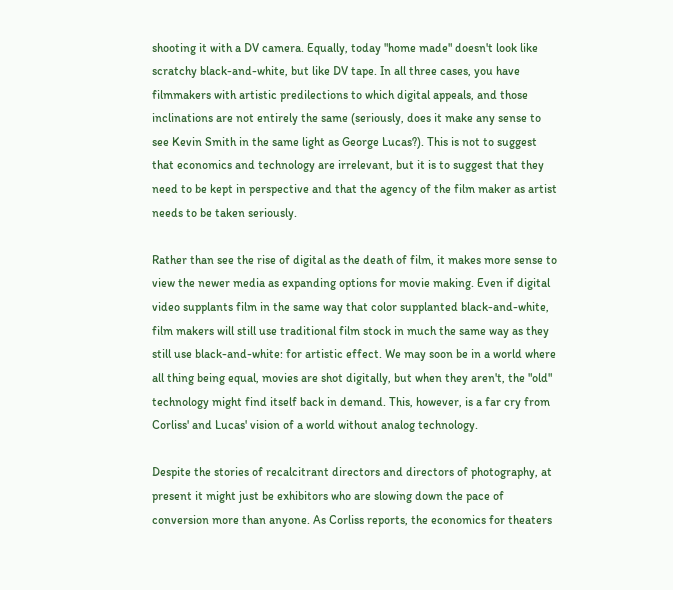shooting it with a DV camera. Equally, today "home made" doesn't look like scratchy black-and-white, but like DV tape. In all three cases, you have filmmakers with artistic predilections to which digital appeals, and those inclinations are not entirely the same (seriously, does it make any sense to see Kevin Smith in the same light as George Lucas?). This is not to suggest that economics and technology are irrelevant, but it is to suggest that they need to be kept in perspective and that the agency of the film maker as artist needs to be taken seriously.

Rather than see the rise of digital as the death of film, it makes more sense to view the newer media as expanding options for movie making. Even if digital video supplants film in the same way that color supplanted black-and-white, film makers will still use traditional film stock in much the same way as they still use black-and-white: for artistic effect. We may soon be in a world where all thing being equal, movies are shot digitally, but when they aren't, the "old" technology might find itself back in demand. This, however, is a far cry from Corliss' and Lucas' vision of a world without analog technology.

Despite the stories of recalcitrant directors and directors of photography, at present it might just be exhibitors who are slowing down the pace of conversion more than anyone. As Corliss reports, the economics for theaters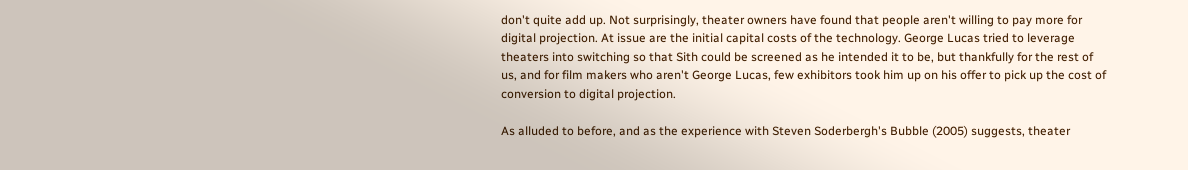don't quite add up. Not surprisingly, theater owners have found that people aren't willing to pay more for digital projection. At issue are the initial capital costs of the technology. George Lucas tried to leverage theaters into switching so that Sith could be screened as he intended it to be, but thankfully for the rest of us, and for film makers who aren't George Lucas, few exhibitors took him up on his offer to pick up the cost of conversion to digital projection.

As alluded to before, and as the experience with Steven Soderbergh's Bubble (2005) suggests, theater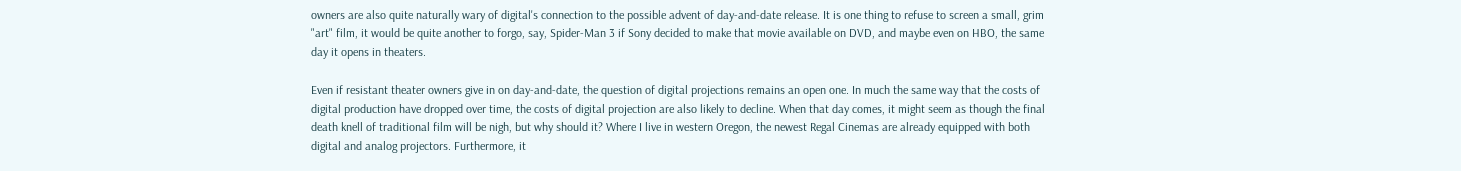owners are also quite naturally wary of digital's connection to the possible advent of day-and-date release. It is one thing to refuse to screen a small, grim "art" film, it would be quite another to forgo, say, Spider-Man 3 if Sony decided to make that movie available on DVD, and maybe even on HBO, the same day it opens in theaters.

Even if resistant theater owners give in on day-and-date, the question of digital projections remains an open one. In much the same way that the costs of digital production have dropped over time, the costs of digital projection are also likely to decline. When that day comes, it might seem as though the final death knell of traditional film will be nigh, but why should it? Where I live in western Oregon, the newest Regal Cinemas are already equipped with both digital and analog projectors. Furthermore, it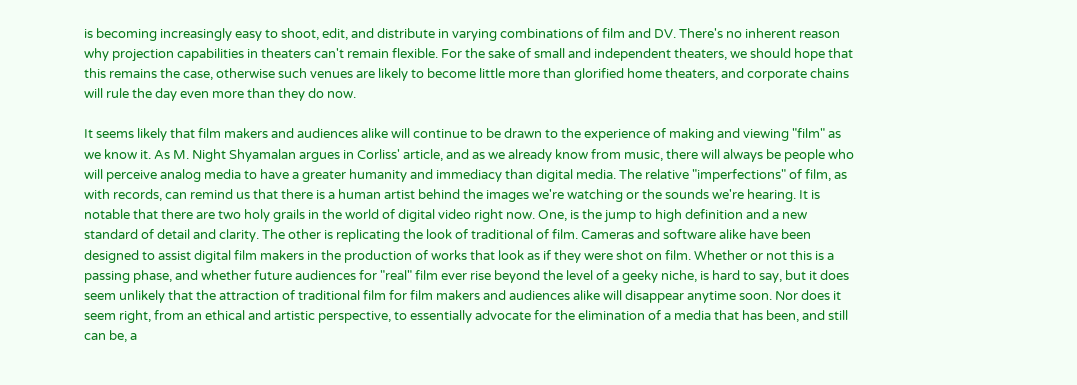is becoming increasingly easy to shoot, edit, and distribute in varying combinations of film and DV. There's no inherent reason why projection capabilities in theaters can't remain flexible. For the sake of small and independent theaters, we should hope that this remains the case, otherwise such venues are likely to become little more than glorified home theaters, and corporate chains will rule the day even more than they do now.

It seems likely that film makers and audiences alike will continue to be drawn to the experience of making and viewing "film" as we know it. As M. Night Shyamalan argues in Corliss' article, and as we already know from music, there will always be people who will perceive analog media to have a greater humanity and immediacy than digital media. The relative "imperfections" of film, as with records, can remind us that there is a human artist behind the images we're watching or the sounds we're hearing. It is notable that there are two holy grails in the world of digital video right now. One, is the jump to high definition and a new standard of detail and clarity. The other is replicating the look of traditional of film. Cameras and software alike have been designed to assist digital film makers in the production of works that look as if they were shot on film. Whether or not this is a passing phase, and whether future audiences for "real" film ever rise beyond the level of a geeky niche, is hard to say, but it does seem unlikely that the attraction of traditional film for film makers and audiences alike will disappear anytime soon. Nor does it seem right, from an ethical and artistic perspective, to essentially advocate for the elimination of a media that has been, and still can be, a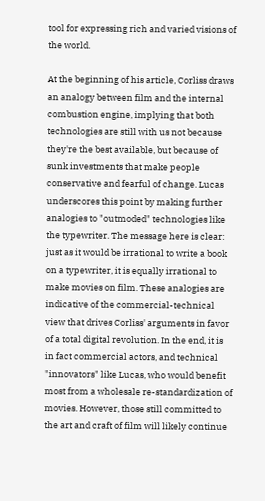tool for expressing rich and varied visions of the world.

At the beginning of his article, Corliss draws an analogy between film and the internal combustion engine, implying that both technologies are still with us not because they're the best available, but because of sunk investments that make people conservative and fearful of change. Lucas underscores this point by making further analogies to "outmoded" technologies like the typewriter. The message here is clear: just as it would be irrational to write a book on a typewriter, it is equally irrational to make movies on film. These analogies are indicative of the commercial-technical view that drives Corliss' arguments in favor of a total digital revolution. In the end, it is in fact commercial actors, and technical "innovators" like Lucas, who would benefit most from a wholesale re-standardization of movies. However, those still committed to the art and craft of film will likely continue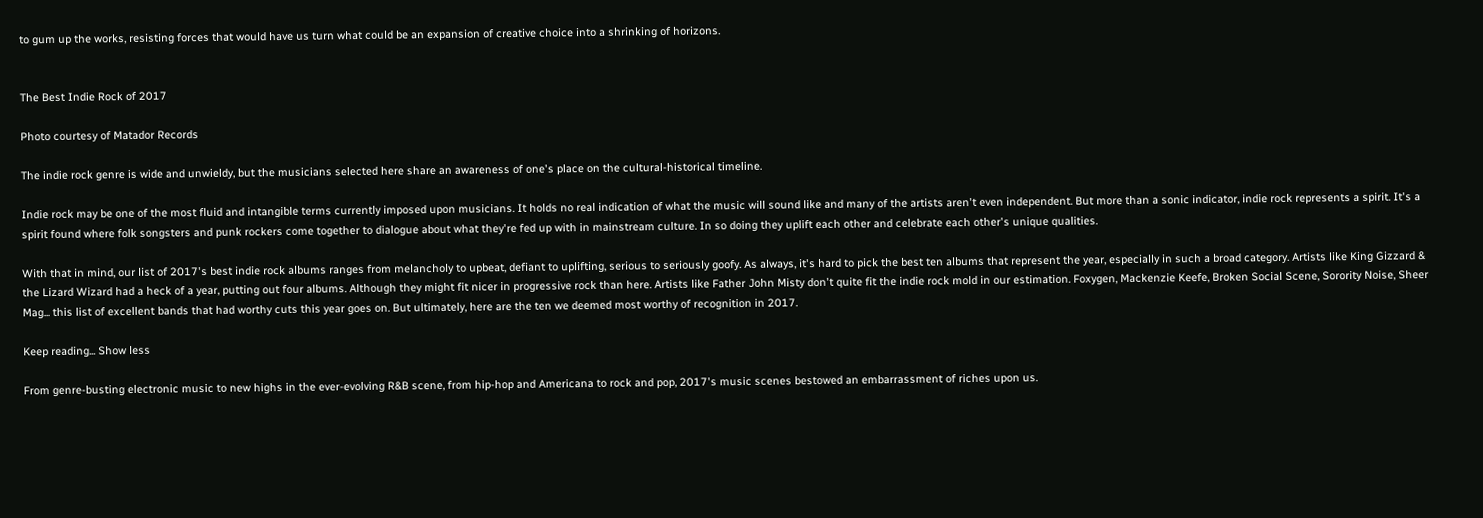to gum up the works, resisting forces that would have us turn what could be an expansion of creative choice into a shrinking of horizons.


The Best Indie Rock of 2017

Photo courtesy of Matador Records

The indie rock genre is wide and unwieldy, but the musicians selected here share an awareness of one's place on the cultural-historical timeline.

Indie rock may be one of the most fluid and intangible terms currently imposed upon musicians. It holds no real indication of what the music will sound like and many of the artists aren't even independent. But more than a sonic indicator, indie rock represents a spirit. It's a spirit found where folk songsters and punk rockers come together to dialogue about what they're fed up with in mainstream culture. In so doing they uplift each other and celebrate each other's unique qualities.

With that in mind, our list of 2017's best indie rock albums ranges from melancholy to upbeat, defiant to uplifting, serious to seriously goofy. As always, it's hard to pick the best ten albums that represent the year, especially in such a broad category. Artists like King Gizzard & the Lizard Wizard had a heck of a year, putting out four albums. Although they might fit nicer in progressive rock than here. Artists like Father John Misty don't quite fit the indie rock mold in our estimation. Foxygen, Mackenzie Keefe, Broken Social Scene, Sorority Noise, Sheer Mag... this list of excellent bands that had worthy cuts this year goes on. But ultimately, here are the ten we deemed most worthy of recognition in 2017.

Keep reading... Show less

From genre-busting electronic music to new highs in the ever-evolving R&B scene, from hip-hop and Americana to rock and pop, 2017's music scenes bestowed an embarrassment of riches upon us.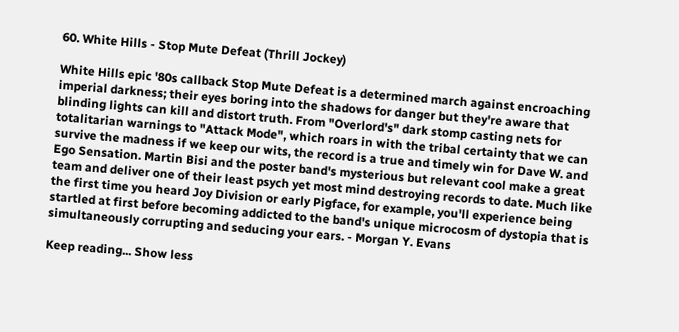60. White Hills - Stop Mute Defeat (Thrill Jockey)

White Hills epic '80s callback Stop Mute Defeat is a determined march against encroaching imperial darkness; their eyes boring into the shadows for danger but they're aware that blinding lights can kill and distort truth. From "Overlord's" dark stomp casting nets for totalitarian warnings to "Attack Mode", which roars in with the tribal certainty that we can survive the madness if we keep our wits, the record is a true and timely win for Dave W. and Ego Sensation. Martin Bisi and the poster band's mysterious but relevant cool make a great team and deliver one of their least psych yet most mind destroying records to date. Much like the first time you heard Joy Division or early Pigface, for example, you'll experience being startled at first before becoming addicted to the band's unique microcosm of dystopia that is simultaneously corrupting and seducing your ears. - Morgan Y. Evans

Keep reading... Show less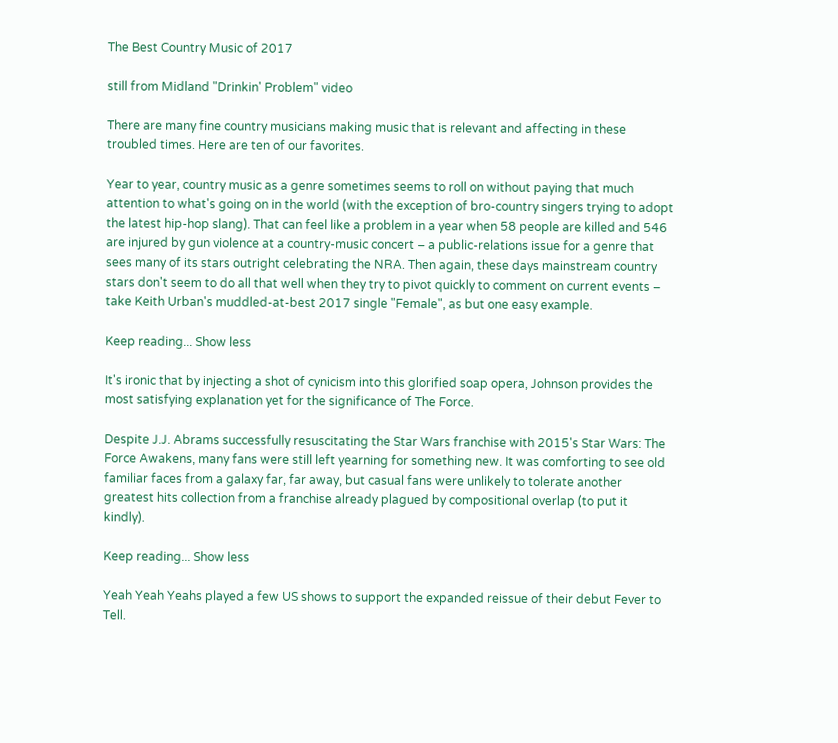The Best Country Music of 2017

still from Midland "Drinkin' Problem" video

There are many fine country musicians making music that is relevant and affecting in these troubled times. Here are ten of our favorites.

Year to year, country music as a genre sometimes seems to roll on without paying that much attention to what's going on in the world (with the exception of bro-country singers trying to adopt the latest hip-hop slang). That can feel like a problem in a year when 58 people are killed and 546 are injured by gun violence at a country-music concert – a public-relations issue for a genre that sees many of its stars outright celebrating the NRA. Then again, these days mainstream country stars don't seem to do all that well when they try to pivot quickly to comment on current events – take Keith Urban's muddled-at-best 2017 single "Female", as but one easy example.

Keep reading... Show less

It's ironic that by injecting a shot of cynicism into this glorified soap opera, Johnson provides the most satisfying explanation yet for the significance of The Force.

Despite J.J. Abrams successfully resuscitating the Star Wars franchise with 2015's Star Wars: The Force Awakens, many fans were still left yearning for something new. It was comforting to see old familiar faces from a galaxy far, far away, but casual fans were unlikely to tolerate another greatest hits collection from a franchise already plagued by compositional overlap (to put it kindly).

Keep reading... Show less

Yeah Yeah Yeahs played a few US shows to support the expanded reissue of their debut Fever to Tell.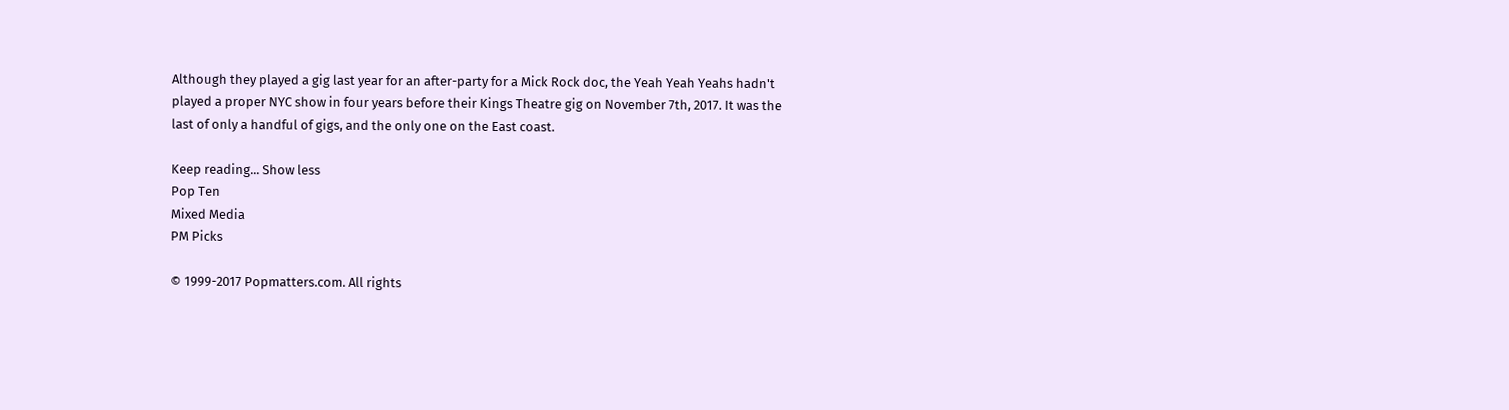Although they played a gig last year for an after-party for a Mick Rock doc, the Yeah Yeah Yeahs hadn't played a proper NYC show in four years before their Kings Theatre gig on November 7th, 2017. It was the last of only a handful of gigs, and the only one on the East coast.

Keep reading... Show less
Pop Ten
Mixed Media
PM Picks

© 1999-2017 Popmatters.com. All rights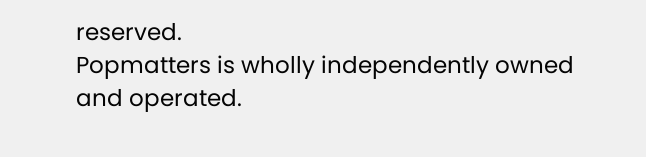reserved.
Popmatters is wholly independently owned and operated.